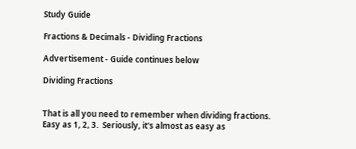Study Guide

Fractions & Decimals - Dividing Fractions

Advertisement - Guide continues below

Dividing Fractions


That is all you need to remember when dividing fractions. Easy as 1, 2, 3.  Seriously, it's almost as easy as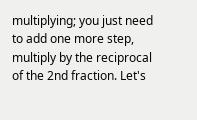multiplying; you just need to add one more step, multiply by the reciprocal of the 2nd fraction. Let's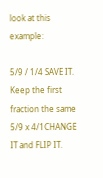look at this example:

5/9 / 1/4 SAVE IT.
Keep the first fraction the same
5/9 x 4/1CHANGE IT and FLIP IT.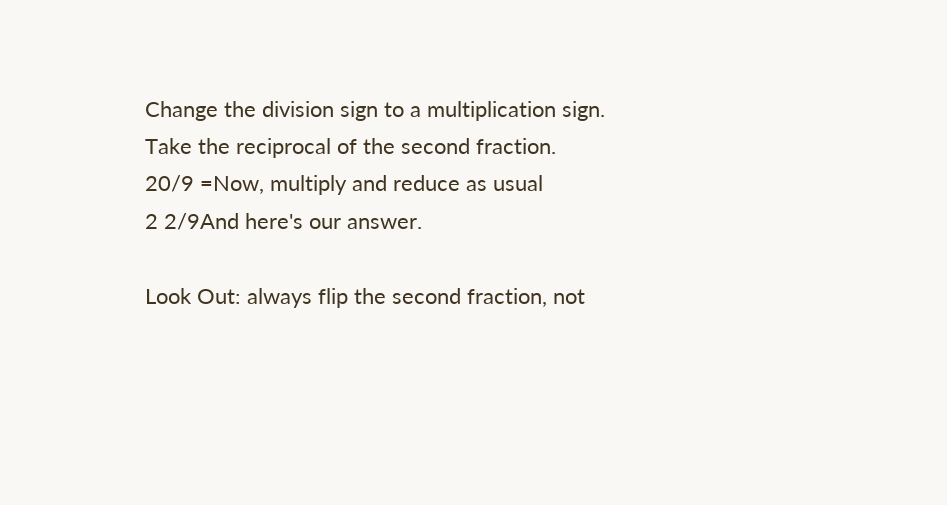Change the division sign to a multiplication sign.
Take the reciprocal of the second fraction.
20/9 =Now, multiply and reduce as usual
2 2/9And here's our answer.

Look Out: always flip the second fraction, not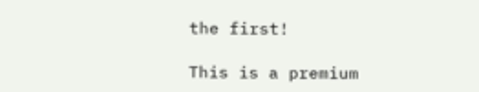the first!

This is a premium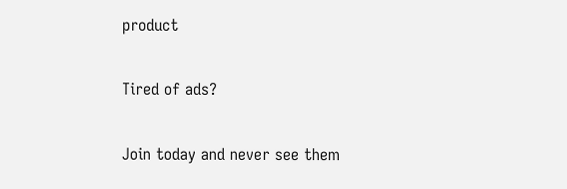product

Tired of ads?

Join today and never see them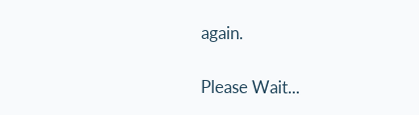again.

Please Wait...